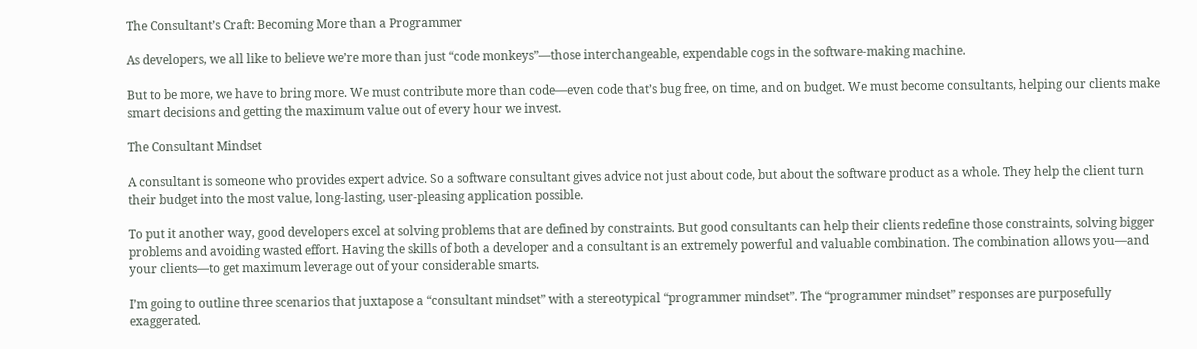The Consultant’s Craft: Becoming More than a Programmer

As developers, we all like to believe we’re more than just “code monkeys”—those interchangeable, expendable cogs in the software-making machine.

But to be more, we have to bring more. We must contribute more than code—even code that’s bug free, on time, and on budget. We must become consultants, helping our clients make smart decisions and getting the maximum value out of every hour we invest.

The Consultant Mindset

A consultant is someone who provides expert advice. So a software consultant gives advice not just about code, but about the software product as a whole. They help the client turn their budget into the most value, long-lasting, user-pleasing application possible.

To put it another way, good developers excel at solving problems that are defined by constraints. But good consultants can help their clients redefine those constraints, solving bigger problems and avoiding wasted effort. Having the skills of both a developer and a consultant is an extremely powerful and valuable combination. The combination allows you—and your clients—to get maximum leverage out of your considerable smarts.

I’m going to outline three scenarios that juxtapose a “consultant mindset” with a stereotypical “programmer mindset”. The “programmer mindset” responses are purposefully exaggerated.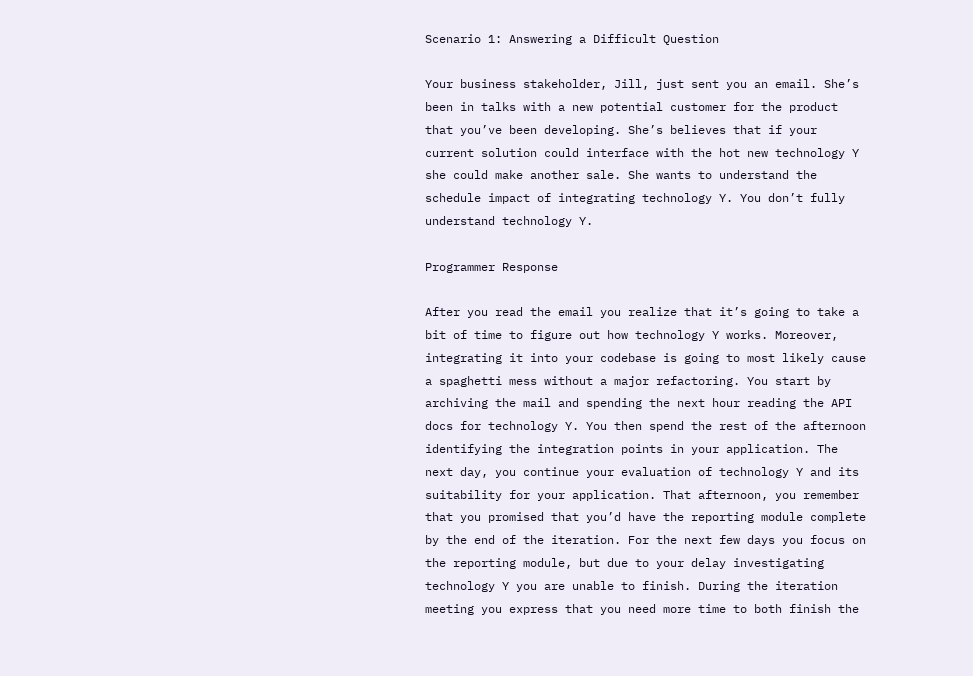Scenario 1: Answering a Difficult Question

Your business stakeholder, Jill, just sent you an email. She’s been in talks with a new potential customer for the product that you’ve been developing. She’s believes that if your current solution could interface with the hot new technology Y she could make another sale. She wants to understand the schedule impact of integrating technology Y. You don’t fully understand technology Y.

Programmer Response

After you read the email you realize that it’s going to take a bit of time to figure out how technology Y works. Moreover, integrating it into your codebase is going to most likely cause a spaghetti mess without a major refactoring. You start by archiving the mail and spending the next hour reading the API docs for technology Y. You then spend the rest of the afternoon identifying the integration points in your application. The next day, you continue your evaluation of technology Y and its suitability for your application. That afternoon, you remember that you promised that you’d have the reporting module complete by the end of the iteration. For the next few days you focus on the reporting module, but due to your delay investigating technology Y you are unable to finish. During the iteration meeting you express that you need more time to both finish the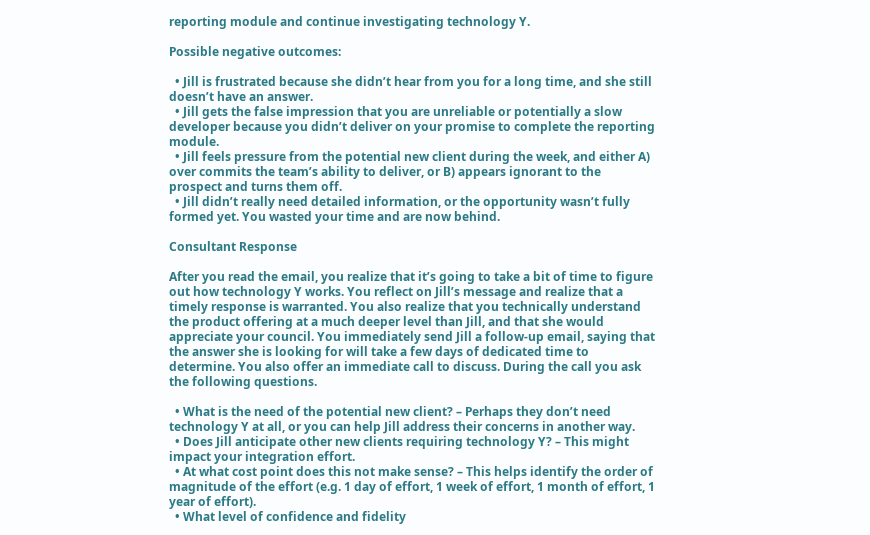reporting module and continue investigating technology Y.

Possible negative outcomes:

  • Jill is frustrated because she didn’t hear from you for a long time, and she still doesn’t have an answer.
  • Jill gets the false impression that you are unreliable or potentially a slow developer because you didn’t deliver on your promise to complete the reporting module.
  • Jill feels pressure from the potential new client during the week, and either A) over commits the team’s ability to deliver, or B) appears ignorant to the prospect and turns them off.
  • Jill didn’t really need detailed information, or the opportunity wasn’t fully formed yet. You wasted your time and are now behind.

Consultant Response

After you read the email, you realize that it’s going to take a bit of time to figure out how technology Y works. You reflect on Jill’s message and realize that a timely response is warranted. You also realize that you technically understand the product offering at a much deeper level than Jill, and that she would appreciate your council. You immediately send Jill a follow-up email, saying that the answer she is looking for will take a few days of dedicated time to determine. You also offer an immediate call to discuss. During the call you ask the following questions.

  • What is the need of the potential new client? – Perhaps they don’t need technology Y at all, or you can help Jill address their concerns in another way.
  • Does Jill anticipate other new clients requiring technology Y? – This might impact your integration effort.
  • At what cost point does this not make sense? – This helps identify the order of magnitude of the effort (e.g. 1 day of effort, 1 week of effort, 1 month of effort, 1 year of effort).
  • What level of confidence and fidelity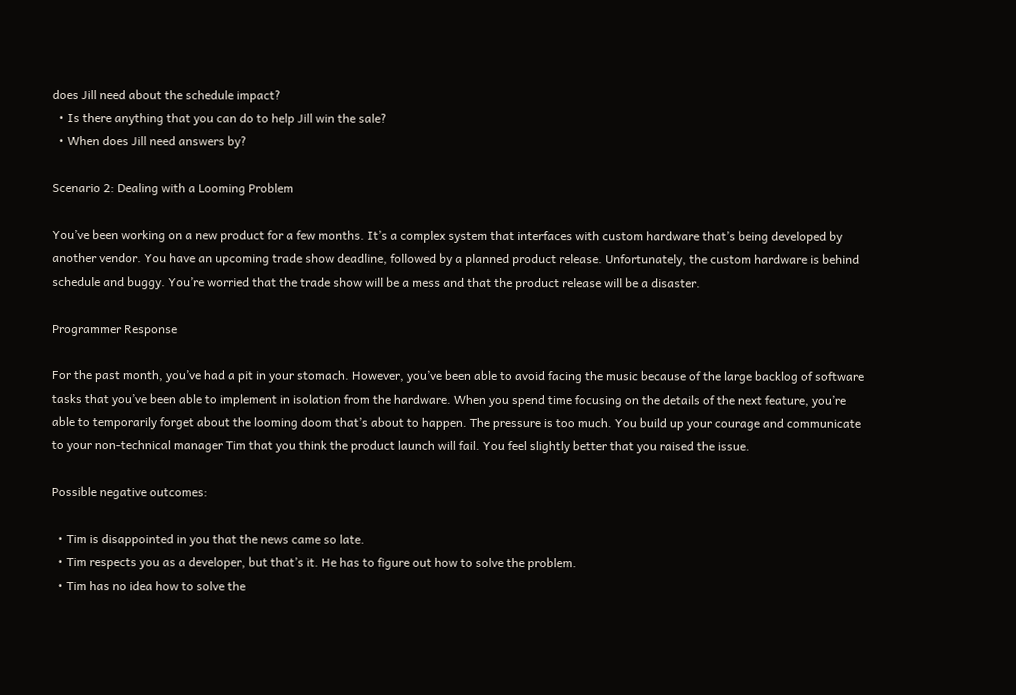does Jill need about the schedule impact?
  • Is there anything that you can do to help Jill win the sale?
  • When does Jill need answers by?

Scenario 2: Dealing with a Looming Problem

You’ve been working on a new product for a few months. It’s a complex system that interfaces with custom hardware that’s being developed by another vendor. You have an upcoming trade show deadline, followed by a planned product release. Unfortunately, the custom hardware is behind schedule and buggy. You’re worried that the trade show will be a mess and that the product release will be a disaster.

Programmer Response

For the past month, you’ve had a pit in your stomach. However, you’ve been able to avoid facing the music because of the large backlog of software tasks that you’ve been able to implement in isolation from the hardware. When you spend time focusing on the details of the next feature, you’re able to temporarily forget about the looming doom that’s about to happen. The pressure is too much. You build up your courage and communicate to your non-technical manager Tim that you think the product launch will fail. You feel slightly better that you raised the issue.

Possible negative outcomes:

  • Tim is disappointed in you that the news came so late.
  • Tim respects you as a developer, but that’s it. He has to figure out how to solve the problem.
  • Tim has no idea how to solve the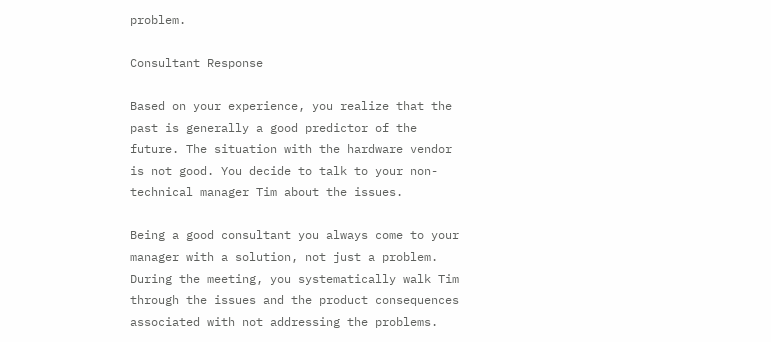problem.

Consultant Response

Based on your experience, you realize that the past is generally a good predictor of the future. The situation with the hardware vendor is not good. You decide to talk to your non-technical manager Tim about the issues.

Being a good consultant you always come to your manager with a solution, not just a problem. During the meeting, you systematically walk Tim through the issues and the product consequences associated with not addressing the problems.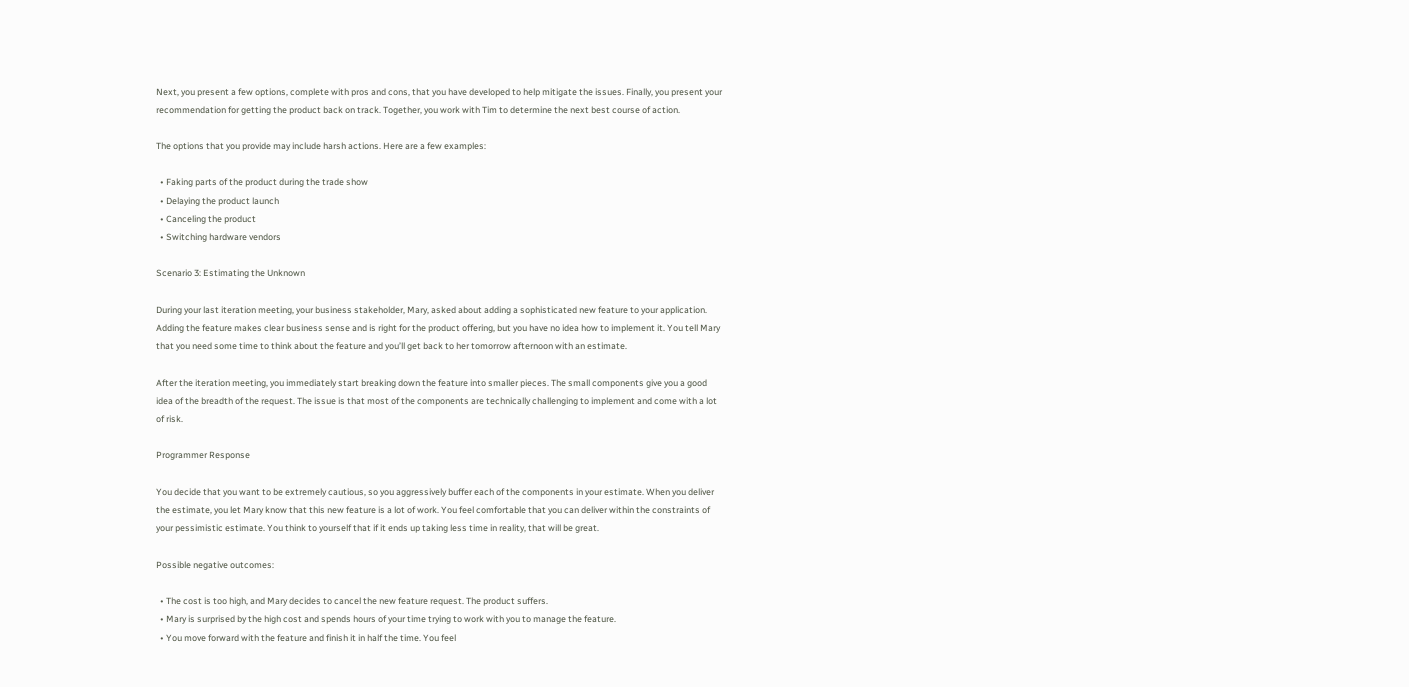Next, you present a few options, complete with pros and cons, that you have developed to help mitigate the issues. Finally, you present your recommendation for getting the product back on track. Together, you work with Tim to determine the next best course of action.

The options that you provide may include harsh actions. Here are a few examples:

  • Faking parts of the product during the trade show
  • Delaying the product launch
  • Canceling the product
  • Switching hardware vendors

Scenario 3: Estimating the Unknown

During your last iteration meeting, your business stakeholder, Mary, asked about adding a sophisticated new feature to your application. Adding the feature makes clear business sense and is right for the product offering, but you have no idea how to implement it. You tell Mary that you need some time to think about the feature and you’ll get back to her tomorrow afternoon with an estimate.

After the iteration meeting, you immediately start breaking down the feature into smaller pieces. The small components give you a good idea of the breadth of the request. The issue is that most of the components are technically challenging to implement and come with a lot of risk.

Programmer Response

You decide that you want to be extremely cautious, so you aggressively buffer each of the components in your estimate. When you deliver the estimate, you let Mary know that this new feature is a lot of work. You feel comfortable that you can deliver within the constraints of your pessimistic estimate. You think to yourself that if it ends up taking less time in reality, that will be great.

Possible negative outcomes:

  • The cost is too high, and Mary decides to cancel the new feature request. The product suffers.
  • Mary is surprised by the high cost and spends hours of your time trying to work with you to manage the feature.
  • You move forward with the feature and finish it in half the time. You feel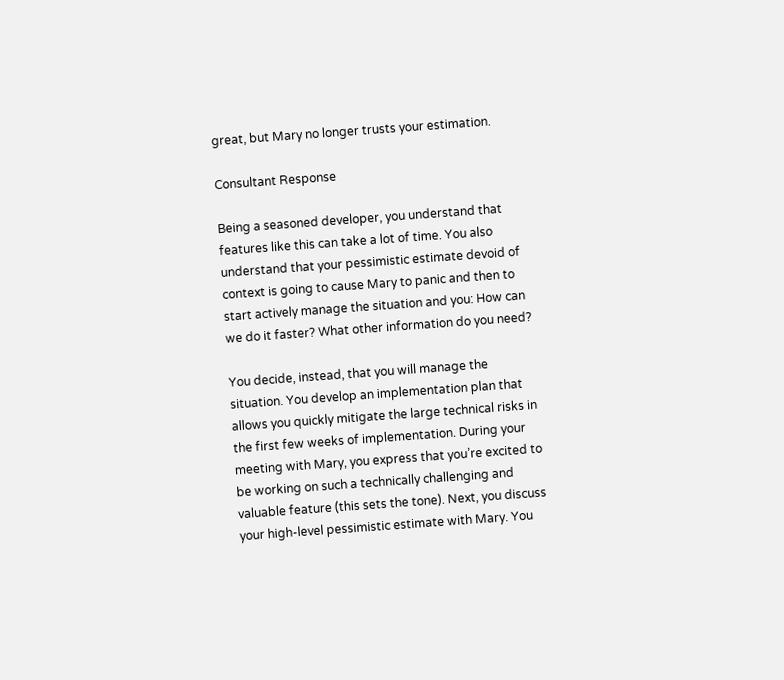great, but Mary no longer trusts your estimation.

Consultant Response

Being a seasoned developer, you understand that features like this can take a lot of time. You also understand that your pessimistic estimate devoid of context is going to cause Mary to panic and then to start actively manage the situation and you: How can we do it faster? What other information do you need?

You decide, instead, that you will manage the situation. You develop an implementation plan that allows you quickly mitigate the large technical risks in the first few weeks of implementation. During your meeting with Mary, you express that you’re excited to be working on such a technically challenging and valuable feature (this sets the tone). Next, you discuss your high-level pessimistic estimate with Mary. You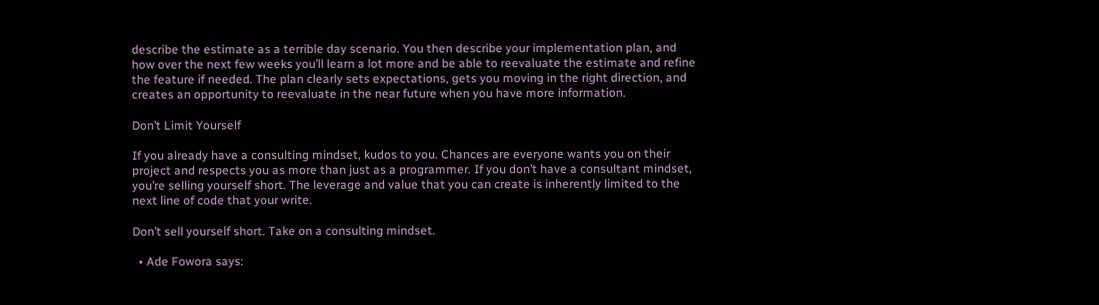describe the estimate as a terrible day scenario. You then describe your implementation plan, and how over the next few weeks you’ll learn a lot more and be able to reevaluate the estimate and refine the feature if needed. The plan clearly sets expectations, gets you moving in the right direction, and creates an opportunity to reevaluate in the near future when you have more information.

Don’t Limit Yourself

If you already have a consulting mindset, kudos to you. Chances are everyone wants you on their project and respects you as more than just as a programmer. If you don’t have a consultant mindset, you’re selling yourself short. The leverage and value that you can create is inherently limited to the next line of code that your write.

Don’t sell yourself short. Take on a consulting mindset.

  • Ade Fowora says: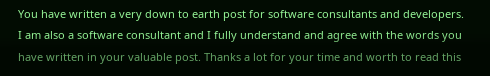You have written a very down to earth post for software consultants and developers. I am also a software consultant and I fully understand and agree with the words you have written in your valuable post. Thanks a lot for your time and worth to read this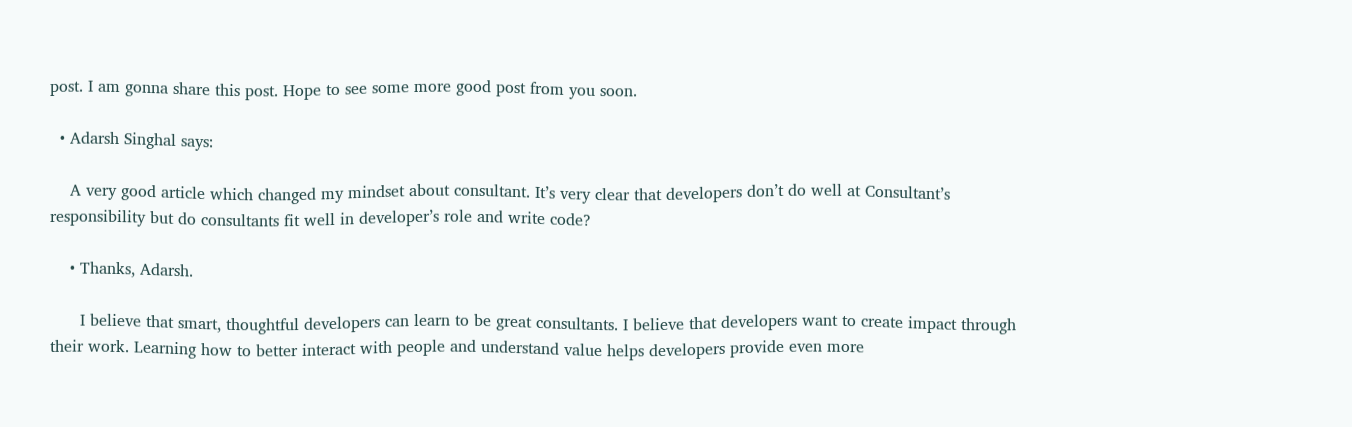post. I am gonna share this post. Hope to see some more good post from you soon.

  • Adarsh Singhal says:

    A very good article which changed my mindset about consultant. It’s very clear that developers don’t do well at Consultant’s responsibility but do consultants fit well in developer’s role and write code?

    • Thanks, Adarsh.

      I believe that smart, thoughtful developers can learn to be great consultants. I believe that developers want to create impact through their work. Learning how to better interact with people and understand value helps developers provide even more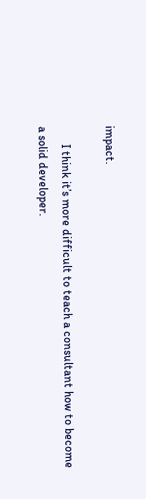impact.

      I think it’s more difficult to teach a consultant how to become a solid developer.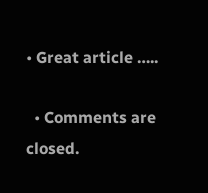• Great article …..

  • Comments are closed.